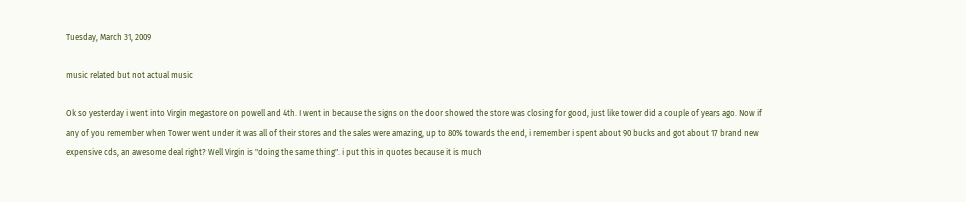Tuesday, March 31, 2009

music related but not actual music

Ok so yesterday i went into Virgin megastore on powell and 4th. I went in because the signs on the door showed the store was closing for good, just like tower did a couple of years ago. Now if any of you remember when Tower went under it was all of their stores and the sales were amazing, up to 80% towards the end, i remember i spent about 90 bucks and got about 17 brand new expensive cds, an awesome deal right? Well Virgin is "doing the same thing". i put this in quotes because it is much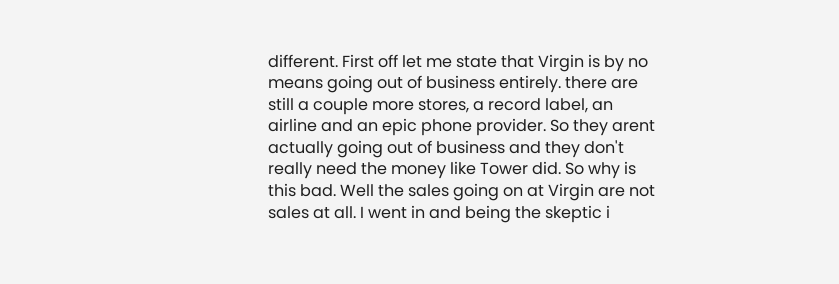different. First off let me state that Virgin is by no means going out of business entirely. there are still a couple more stores, a record label, an airline and an epic phone provider. So they arent actually going out of business and they don't really need the money like Tower did. So why is this bad. Well the sales going on at Virgin are not sales at all. I went in and being the skeptic i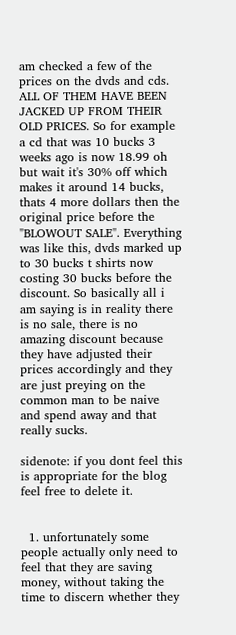am checked a few of the prices on the dvds and cds. ALL OF THEM HAVE BEEN JACKED UP FROM THEIR OLD PRICES. So for example a cd that was 10 bucks 3 weeks ago is now 18.99 oh but wait it's 30% off which makes it around 14 bucks, thats 4 more dollars then the original price before the "BLOWOUT SALE". Everything was like this, dvds marked up to 30 bucks t shirts now costing 30 bucks before the discount. So basically all i am saying is in reality there is no sale, there is no amazing discount because they have adjusted their prices accordingly and they are just preying on the common man to be naive and spend away and that really sucks.

sidenote: if you dont feel this is appropriate for the blog feel free to delete it.


  1. unfortunately some people actually only need to feel that they are saving money, without taking the time to discern whether they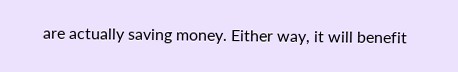are actually saving money. Either way, it will benefit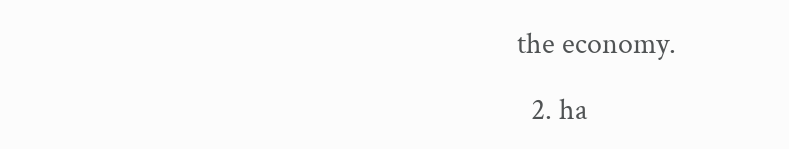the economy.

  2. ha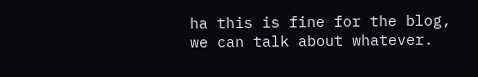ha this is fine for the blog, we can talk about whatever.